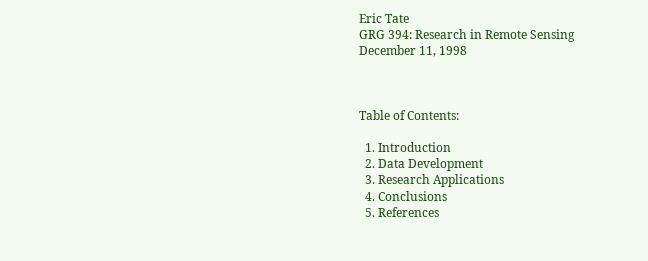Eric Tate
GRG 394: Research in Remote Sensing
December 11, 1998



Table of Contents:

  1. Introduction
  2. Data Development
  3. Research Applications
  4. Conclusions
  5. References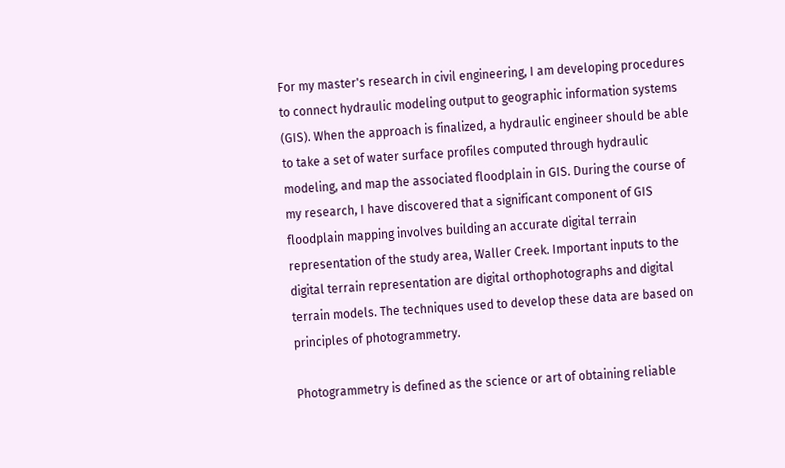For my master's research in civil engineering, I am developing procedures to connect hydraulic modeling output to geographic information systems (GIS). When the approach is finalized, a hydraulic engineer should be able to take a set of water surface profiles computed through hydraulic modeling, and map the associated floodplain in GIS. During the course of my research, I have discovered that a significant component of GIS floodplain mapping involves building an accurate digital terrain representation of the study area, Waller Creek. Important inputs to the digital terrain representation are digital orthophotographs and digital terrain models. The techniques used to develop these data are based on principles of photogrammetry.

Photogrammetry is defined as the science or art of obtaining reliable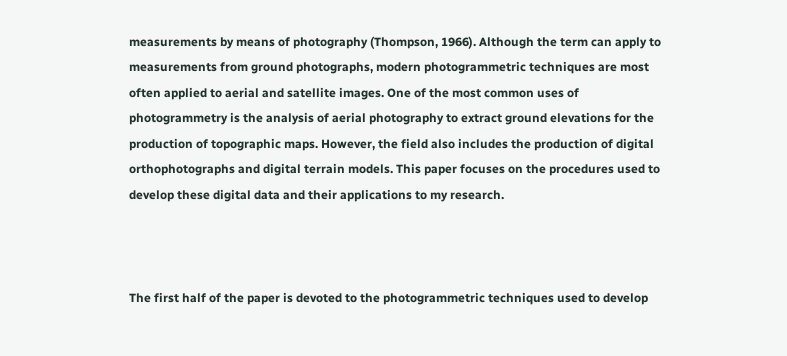measurements by means of photography (Thompson, 1966). Although the term can apply to measurements from ground photographs, modern photogrammetric techniques are most often applied to aerial and satellite images. One of the most common uses of photogrammetry is the analysis of aerial photography to extract ground elevations for the production of topographic maps. However, the field also includes the production of digital orthophotographs and digital terrain models. This paper focuses on the procedures used to develop these digital data and their applications to my research.



The first half of the paper is devoted to the photogrammetric techniques used to develop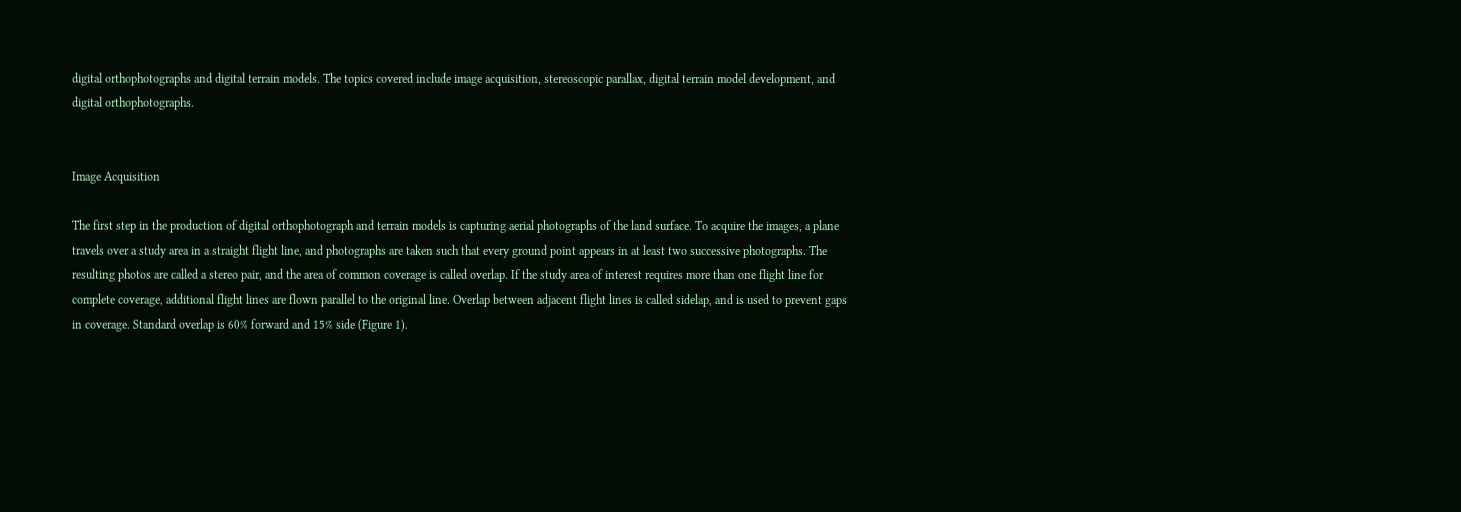digital orthophotographs and digital terrain models. The topics covered include image acquisition, stereoscopic parallax, digital terrain model development, and digital orthophotographs.


Image Acquisition

The first step in the production of digital orthophotograph and terrain models is capturing aerial photographs of the land surface. To acquire the images, a plane travels over a study area in a straight flight line, and photographs are taken such that every ground point appears in at least two successive photographs. The resulting photos are called a stereo pair, and the area of common coverage is called overlap. If the study area of interest requires more than one flight line for complete coverage, additional flight lines are flown parallel to the original line. Overlap between adjacent flight lines is called sidelap, and is used to prevent gaps in coverage. Standard overlap is 60% forward and 15% side (Figure 1).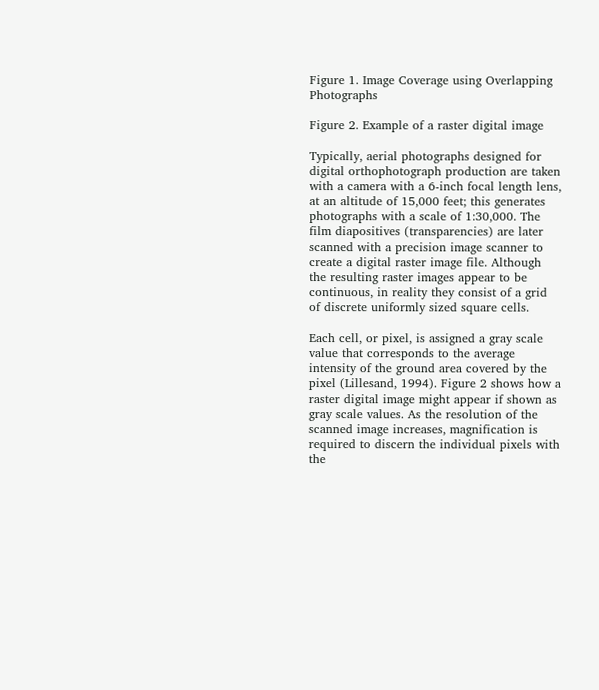Figure 1. Image Coverage using Overlapping Photographs

Figure 2. Example of a raster digital image

Typically, aerial photographs designed for digital orthophotograph production are taken with a camera with a 6-inch focal length lens, at an altitude of 15,000 feet; this generates photographs with a scale of 1:30,000. The film diapositives (transparencies) are later scanned with a precision image scanner to create a digital raster image file. Although the resulting raster images appear to be continuous, in reality they consist of a grid of discrete uniformly sized square cells.

Each cell, or pixel, is assigned a gray scale value that corresponds to the average intensity of the ground area covered by the pixel (Lillesand, 1994). Figure 2 shows how a raster digital image might appear if shown as gray scale values. As the resolution of the scanned image increases, magnification is required to discern the individual pixels with the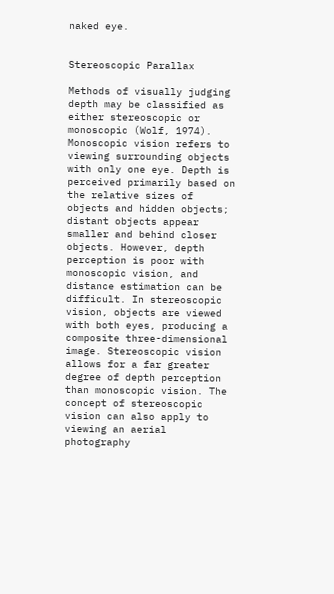naked eye.


Stereoscopic Parallax

Methods of visually judging depth may be classified as either stereoscopic or monoscopic (Wolf, 1974). Monoscopic vision refers to viewing surrounding objects with only one eye. Depth is perceived primarily based on the relative sizes of objects and hidden objects; distant objects appear smaller and behind closer objects. However, depth perception is poor with monoscopic vision, and distance estimation can be difficult. In stereoscopic vision, objects are viewed with both eyes, producing a composite three-dimensional image. Stereoscopic vision allows for a far greater degree of depth perception than monoscopic vision. The concept of stereoscopic vision can also apply to viewing an aerial photography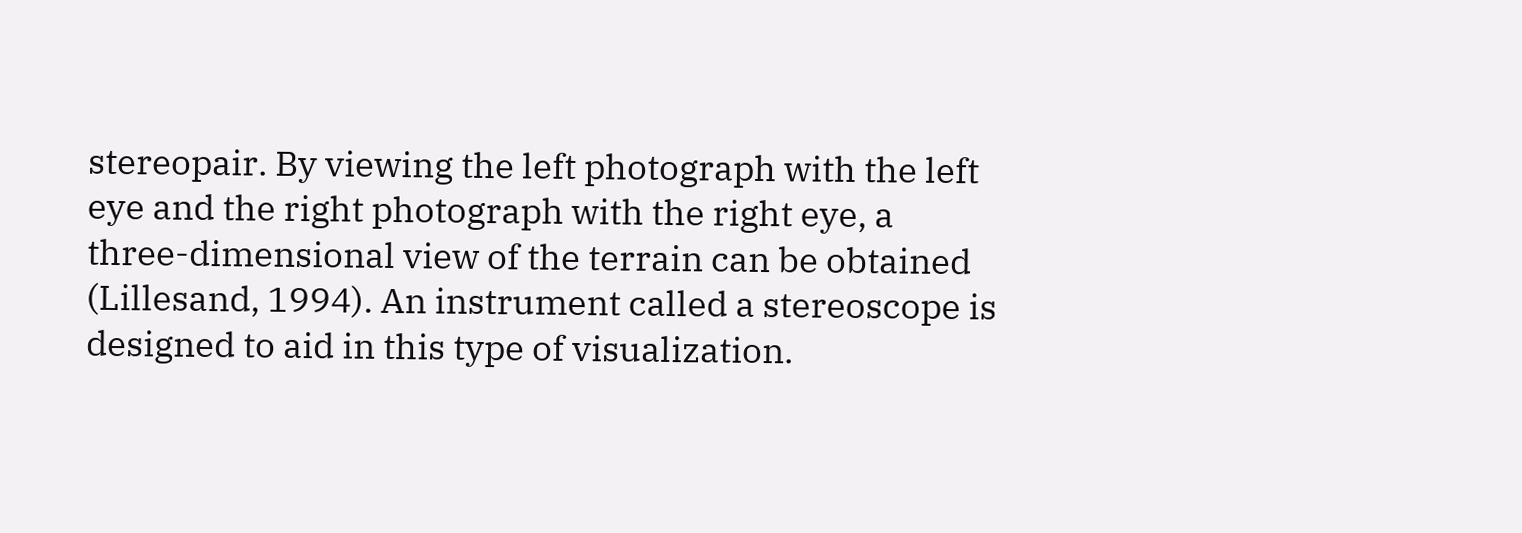stereopair. By viewing the left photograph with the left eye and the right photograph with the right eye, a three-dimensional view of the terrain can be obtained (Lillesand, 1994). An instrument called a stereoscope is designed to aid in this type of visualization.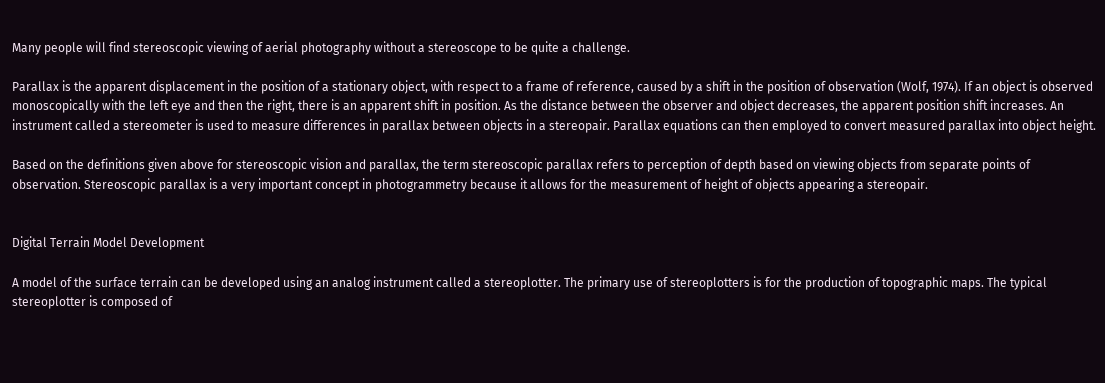Many people will find stereoscopic viewing of aerial photography without a stereoscope to be quite a challenge.

Parallax is the apparent displacement in the position of a stationary object, with respect to a frame of reference, caused by a shift in the position of observation (Wolf, 1974). If an object is observed monoscopically with the left eye and then the right, there is an apparent shift in position. As the distance between the observer and object decreases, the apparent position shift increases. An instrument called a stereometer is used to measure differences in parallax between objects in a stereopair. Parallax equations can then employed to convert measured parallax into object height.

Based on the definitions given above for stereoscopic vision and parallax, the term stereoscopic parallax refers to perception of depth based on viewing objects from separate points of observation. Stereoscopic parallax is a very important concept in photogrammetry because it allows for the measurement of height of objects appearing a stereopair.


Digital Terrain Model Development

A model of the surface terrain can be developed using an analog instrument called a stereoplotter. The primary use of stereoplotters is for the production of topographic maps. The typical stereoplotter is composed of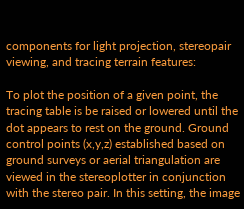components for light projection, stereopair viewing, and tracing terrain features:

To plot the position of a given point, the tracing table is be raised or lowered until the dot appears to rest on the ground. Ground control points (x,y,z) established based on ground surveys or aerial triangulation are viewed in the stereoplotter in conjunction with the stereo pair. In this setting, the image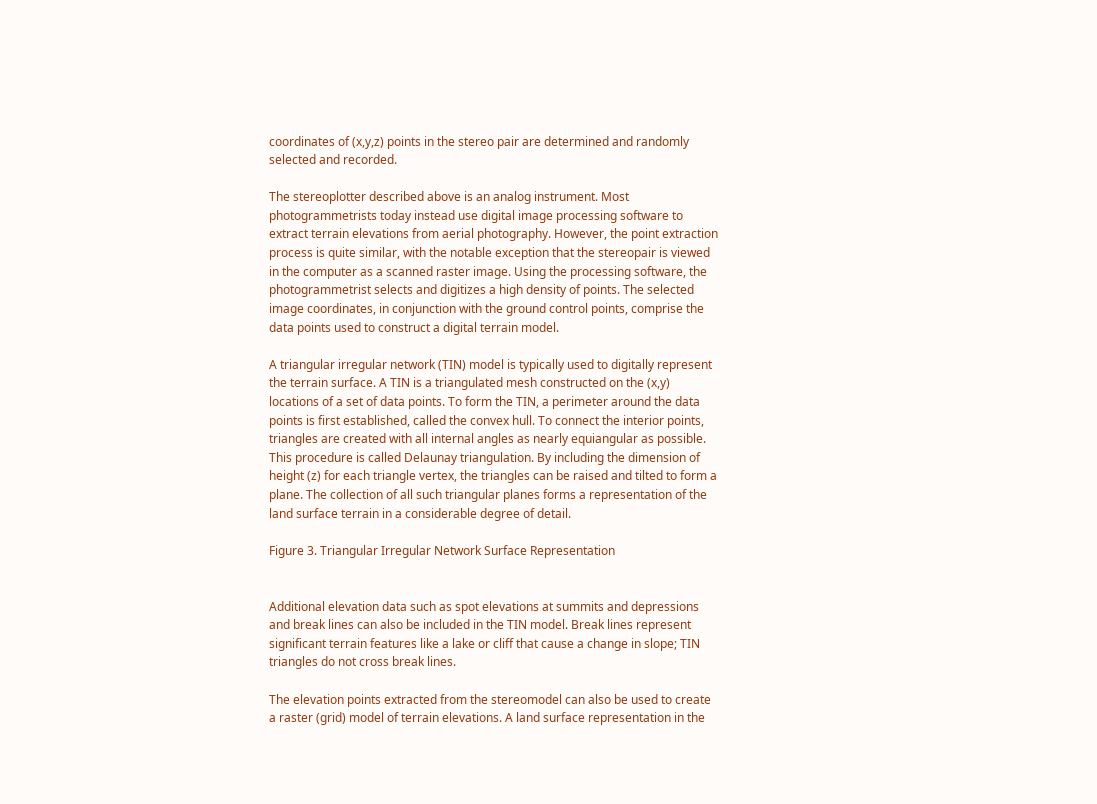coordinates of (x,y,z) points in the stereo pair are determined and randomly selected and recorded.

The stereoplotter described above is an analog instrument. Most photogrammetrists today instead use digital image processing software to extract terrain elevations from aerial photography. However, the point extraction process is quite similar, with the notable exception that the stereopair is viewed in the computer as a scanned raster image. Using the processing software, the photogrammetrist selects and digitizes a high density of points. The selected image coordinates, in conjunction with the ground control points, comprise the data points used to construct a digital terrain model.

A triangular irregular network (TIN) model is typically used to digitally represent the terrain surface. A TIN is a triangulated mesh constructed on the (x,y) locations of a set of data points. To form the TIN, a perimeter around the data points is first established, called the convex hull. To connect the interior points, triangles are created with all internal angles as nearly equiangular as possible. This procedure is called Delaunay triangulation. By including the dimension of height (z) for each triangle vertex, the triangles can be raised and tilted to form a plane. The collection of all such triangular planes forms a representation of the land surface terrain in a considerable degree of detail.

Figure 3. Triangular Irregular Network Surface Representation


Additional elevation data such as spot elevations at summits and depressions and break lines can also be included in the TIN model. Break lines represent significant terrain features like a lake or cliff that cause a change in slope; TIN triangles do not cross break lines.

The elevation points extracted from the stereomodel can also be used to create a raster (grid) model of terrain elevations. A land surface representation in the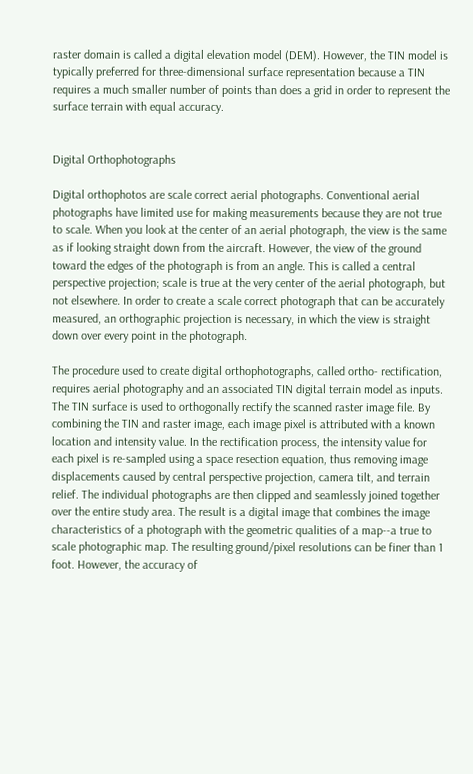raster domain is called a digital elevation model (DEM). However, the TIN model is typically preferred for three-dimensional surface representation because a TIN requires a much smaller number of points than does a grid in order to represent the surface terrain with equal accuracy.


Digital Orthophotographs

Digital orthophotos are scale correct aerial photographs. Conventional aerial photographs have limited use for making measurements because they are not true to scale. When you look at the center of an aerial photograph, the view is the same as if looking straight down from the aircraft. However, the view of the ground toward the edges of the photograph is from an angle. This is called a central perspective projection; scale is true at the very center of the aerial photograph, but not elsewhere. In order to create a scale correct photograph that can be accurately measured, an orthographic projection is necessary, in which the view is straight down over every point in the photograph.

The procedure used to create digital orthophotographs, called ortho- rectification, requires aerial photography and an associated TIN digital terrain model as inputs. The TIN surface is used to orthogonally rectify the scanned raster image file. By combining the TIN and raster image, each image pixel is attributed with a known location and intensity value. In the rectification process, the intensity value for each pixel is re-sampled using a space resection equation, thus removing image displacements caused by central perspective projection, camera tilt, and terrain relief. The individual photographs are then clipped and seamlessly joined together over the entire study area. The result is a digital image that combines the image characteristics of a photograph with the geometric qualities of a map--a true to scale photographic map. The resulting ground/pixel resolutions can be finer than 1 foot. However, the accuracy of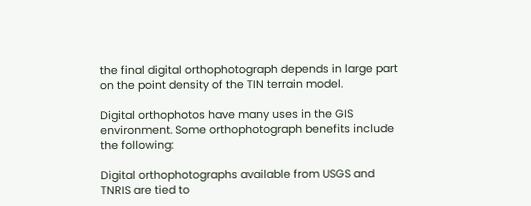the final digital orthophotograph depends in large part on the point density of the TIN terrain model.

Digital orthophotos have many uses in the GIS environment. Some orthophotograph benefits include the following:

Digital orthophotographs available from USGS and TNRIS are tied to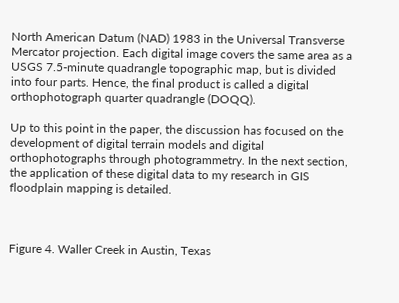North American Datum (NAD) 1983 in the Universal Transverse Mercator projection. Each digital image covers the same area as a USGS 7.5-minute quadrangle topographic map, but is divided into four parts. Hence, the final product is called a digital orthophotograph quarter quadrangle (DOQQ).

Up to this point in the paper, the discussion has focused on the development of digital terrain models and digital orthophotographs through photogrammetry. In the next section, the application of these digital data to my research in GIS floodplain mapping is detailed.



Figure 4. Waller Creek in Austin, Texas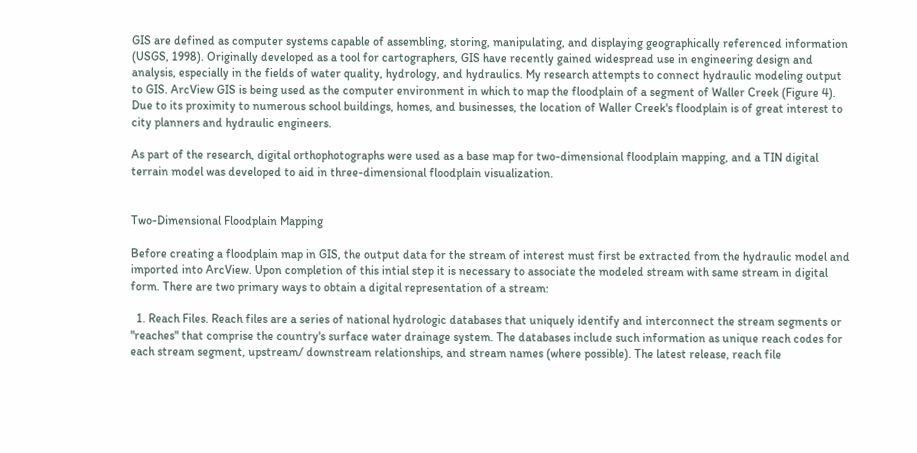GIS are defined as computer systems capable of assembling, storing, manipulating, and displaying geographically referenced information (USGS, 1998). Originally developed as a tool for cartographers, GIS have recently gained widespread use in engineering design and analysis, especially in the fields of water quality, hydrology, and hydraulics. My research attempts to connect hydraulic modeling output to GIS. ArcView GIS is being used as the computer environment in which to map the floodplain of a segment of Waller Creek (Figure 4). Due to its proximity to numerous school buildings, homes, and businesses, the location of Waller Creek's floodplain is of great interest to city planners and hydraulic engineers.

As part of the research, digital orthophotographs were used as a base map for two-dimensional floodplain mapping, and a TIN digital terrain model was developed to aid in three-dimensional floodplain visualization.


Two-Dimensional Floodplain Mapping

Before creating a floodplain map in GIS, the output data for the stream of interest must first be extracted from the hydraulic model and imported into ArcView. Upon completion of this intial step it is necessary to associate the modeled stream with same stream in digital form. There are two primary ways to obtain a digital representation of a stream:

  1. Reach Files. Reach files are a series of national hydrologic databases that uniquely identify and interconnect the stream segments or "reaches" that comprise the country's surface water drainage system. The databases include such information as unique reach codes for each stream segment, upstream/ downstream relationships, and stream names (where possible). The latest release, reach file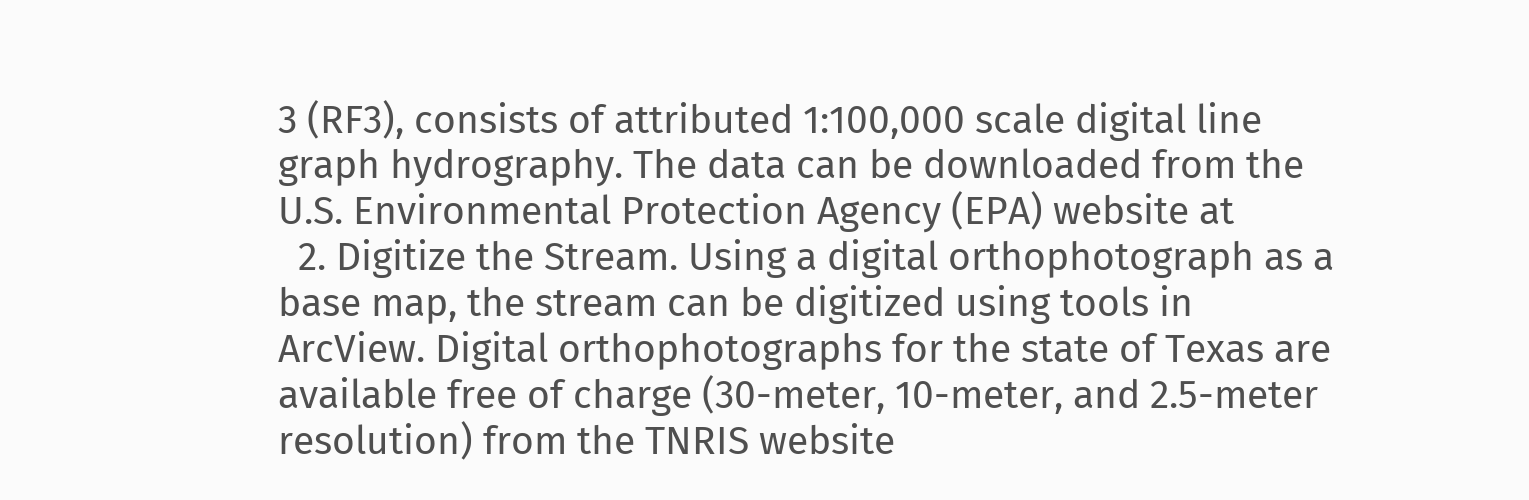3 (RF3), consists of attributed 1:100,000 scale digital line graph hydrography. The data can be downloaded from the U.S. Environmental Protection Agency (EPA) website at
  2. Digitize the Stream. Using a digital orthophotograph as a base map, the stream can be digitized using tools in ArcView. Digital orthophotographs for the state of Texas are available free of charge (30-meter, 10-meter, and 2.5-meter resolution) from the TNRIS website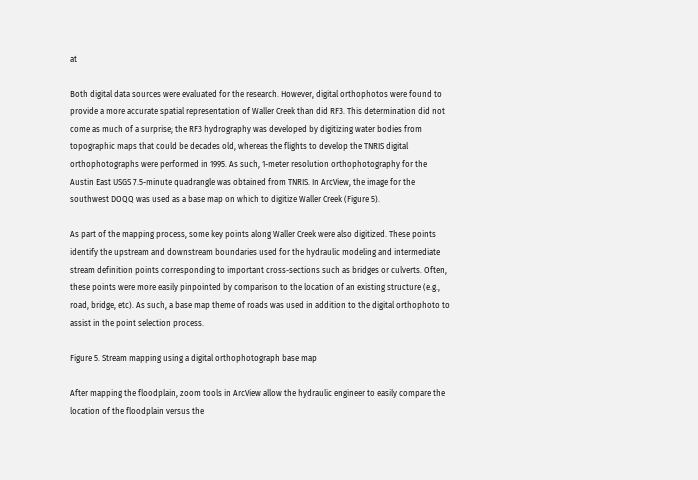at

Both digital data sources were evaluated for the research. However, digital orthophotos were found to provide a more accurate spatial representation of Waller Creek than did RF3. This determination did not come as much of a surprise; the RF3 hydrography was developed by digitizing water bodies from topographic maps that could be decades old, whereas the flights to develop the TNRIS digital orthophotographs were performed in 1995. As such, 1-meter resolution orthophotography for the Austin East USGS 7.5-minute quadrangle was obtained from TNRIS. In ArcView, the image for the southwest DOQQ was used as a base map on which to digitize Waller Creek (Figure 5).

As part of the mapping process, some key points along Waller Creek were also digitized. These points identify the upstream and downstream boundaries used for the hydraulic modeling and intermediate stream definition points corresponding to important cross-sections such as bridges or culverts. Often, these points were more easily pinpointed by comparison to the location of an existing structure (e.g., road, bridge, etc). As such, a base map theme of roads was used in addition to the digital orthophoto to assist in the point selection process.

Figure 5. Stream mapping using a digital orthophotograph base map

After mapping the floodplain, zoom tools in ArcView allow the hydraulic engineer to easily compare the location of the floodplain versus the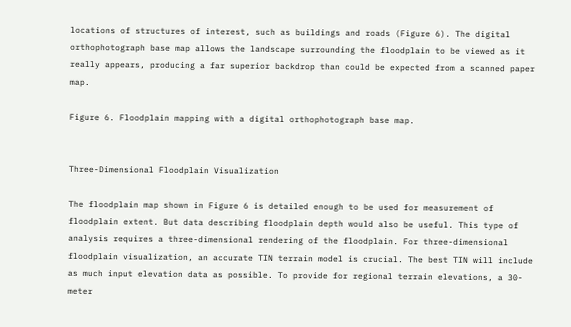locations of structures of interest, such as buildings and roads (Figure 6). The digital orthophotograph base map allows the landscape surrounding the floodplain to be viewed as it really appears, producing a far superior backdrop than could be expected from a scanned paper map.

Figure 6. Floodplain mapping with a digital orthophotograph base map.


Three-Dimensional Floodplain Visualization

The floodplain map shown in Figure 6 is detailed enough to be used for measurement of floodplain extent. But data describing floodplain depth would also be useful. This type of analysis requires a three-dimensional rendering of the floodplain. For three-dimensional floodplain visualization, an accurate TIN terrain model is crucial. The best TIN will include as much input elevation data as possible. To provide for regional terrain elevations, a 30-meter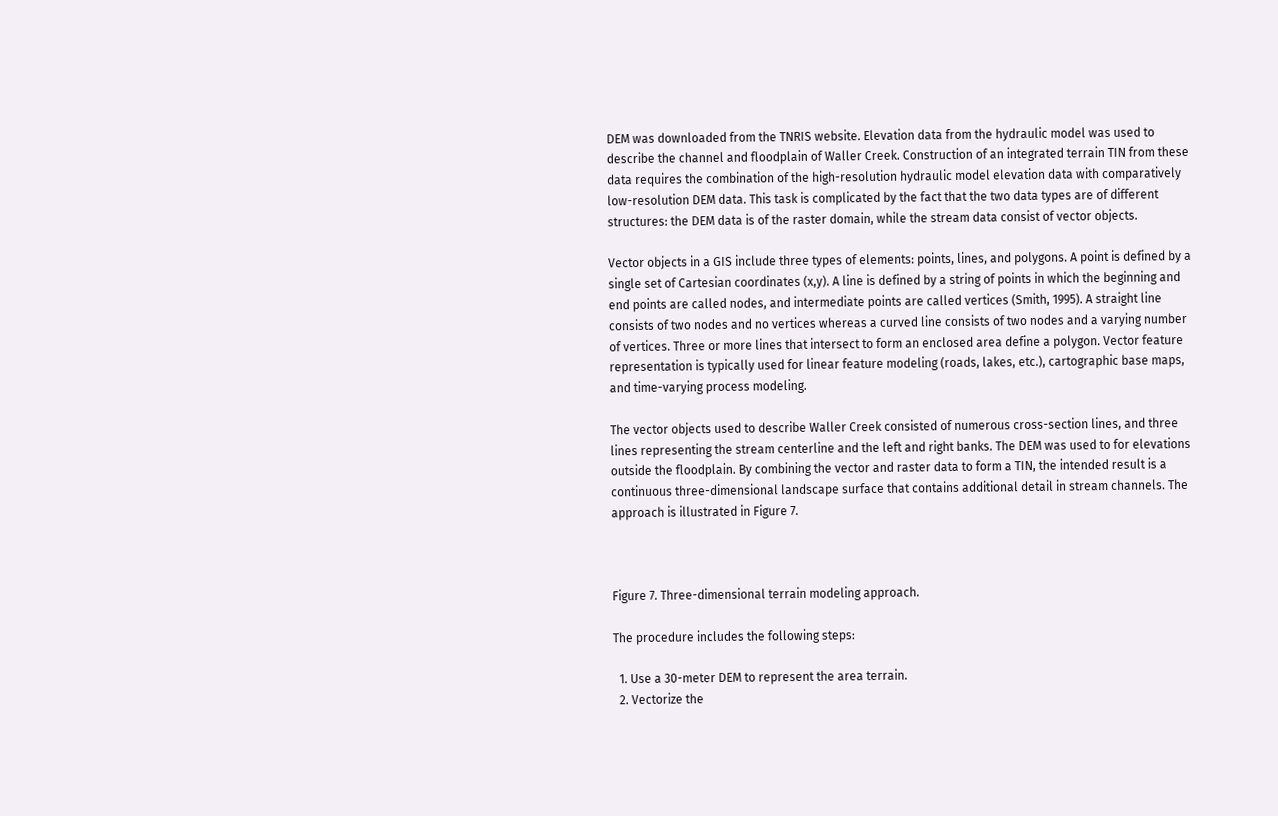DEM was downloaded from the TNRIS website. Elevation data from the hydraulic model was used to describe the channel and floodplain of Waller Creek. Construction of an integrated terrain TIN from these data requires the combination of the high-resolution hydraulic model elevation data with comparatively low-resolution DEM data. This task is complicated by the fact that the two data types are of different structures: the DEM data is of the raster domain, while the stream data consist of vector objects.

Vector objects in a GIS include three types of elements: points, lines, and polygons. A point is defined by a single set of Cartesian coordinates (x,y). A line is defined by a string of points in which the beginning and end points are called nodes, and intermediate points are called vertices (Smith, 1995). A straight line consists of two nodes and no vertices whereas a curved line consists of two nodes and a varying number of vertices. Three or more lines that intersect to form an enclosed area define a polygon. Vector feature representation is typically used for linear feature modeling (roads, lakes, etc.), cartographic base maps, and time-varying process modeling.

The vector objects used to describe Waller Creek consisted of numerous cross-section lines, and three lines representing the stream centerline and the left and right banks. The DEM was used to for elevations outside the floodplain. By combining the vector and raster data to form a TIN, the intended result is a continuous three-dimensional landscape surface that contains additional detail in stream channels. The approach is illustrated in Figure 7.



Figure 7. Three-dimensional terrain modeling approach.

The procedure includes the following steps:

  1. Use a 30-meter DEM to represent the area terrain.
  2. Vectorize the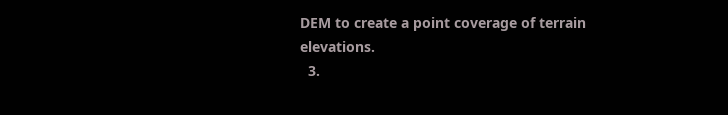DEM to create a point coverage of terrain elevations.
  3.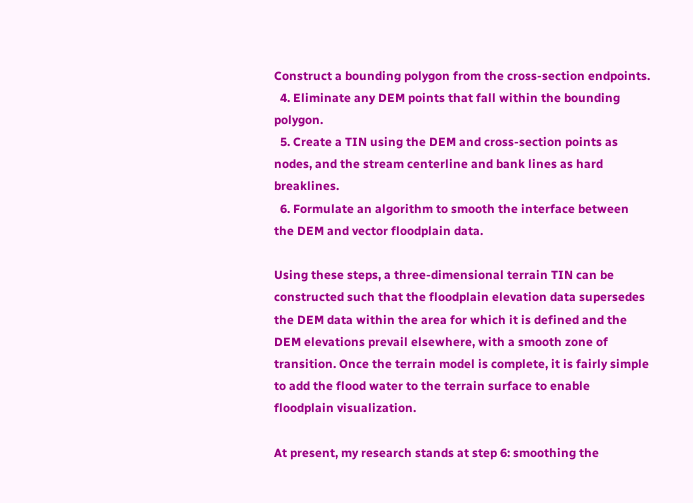Construct a bounding polygon from the cross-section endpoints.
  4. Eliminate any DEM points that fall within the bounding polygon.
  5. Create a TIN using the DEM and cross-section points as nodes, and the stream centerline and bank lines as hard breaklines.
  6. Formulate an algorithm to smooth the interface between the DEM and vector floodplain data.

Using these steps, a three-dimensional terrain TIN can be constructed such that the floodplain elevation data supersedes the DEM data within the area for which it is defined and the DEM elevations prevail elsewhere, with a smooth zone of transition. Once the terrain model is complete, it is fairly simple to add the flood water to the terrain surface to enable floodplain visualization.

At present, my research stands at step 6: smoothing the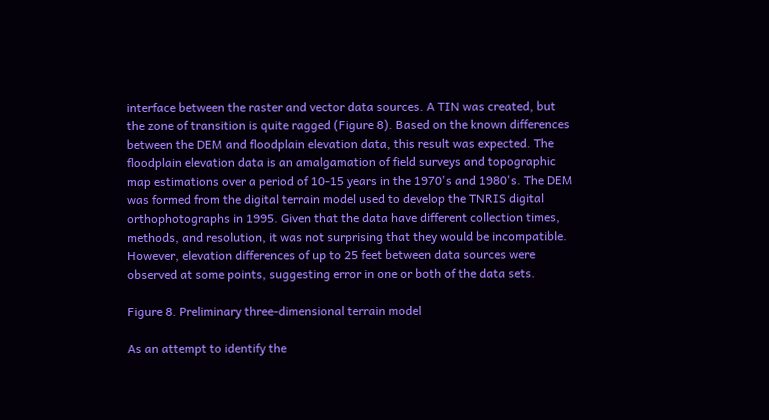interface between the raster and vector data sources. A TIN was created, but the zone of transition is quite ragged (Figure 8). Based on the known differences between the DEM and floodplain elevation data, this result was expected. The floodplain elevation data is an amalgamation of field surveys and topographic map estimations over a period of 10-15 years in the 1970's and 1980's. The DEM was formed from the digital terrain model used to develop the TNRIS digital orthophotographs in 1995. Given that the data have different collection times, methods, and resolution, it was not surprising that they would be incompatible. However, elevation differences of up to 25 feet between data sources were observed at some points, suggesting error in one or both of the data sets.

Figure 8. Preliminary three-dimensional terrain model

As an attempt to identify the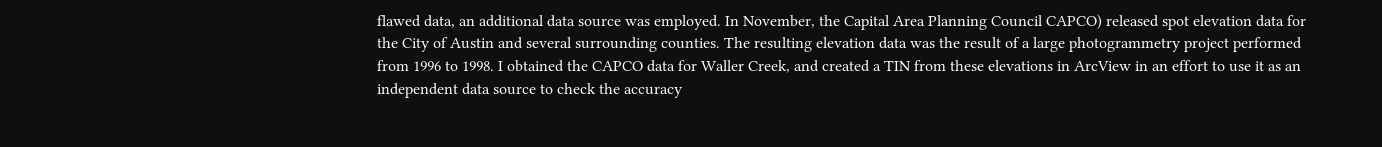flawed data, an additional data source was employed. In November, the Capital Area Planning Council CAPCO) released spot elevation data for the City of Austin and several surrounding counties. The resulting elevation data was the result of a large photogrammetry project performed from 1996 to 1998. I obtained the CAPCO data for Waller Creek, and created a TIN from these elevations in ArcView in an effort to use it as an independent data source to check the accuracy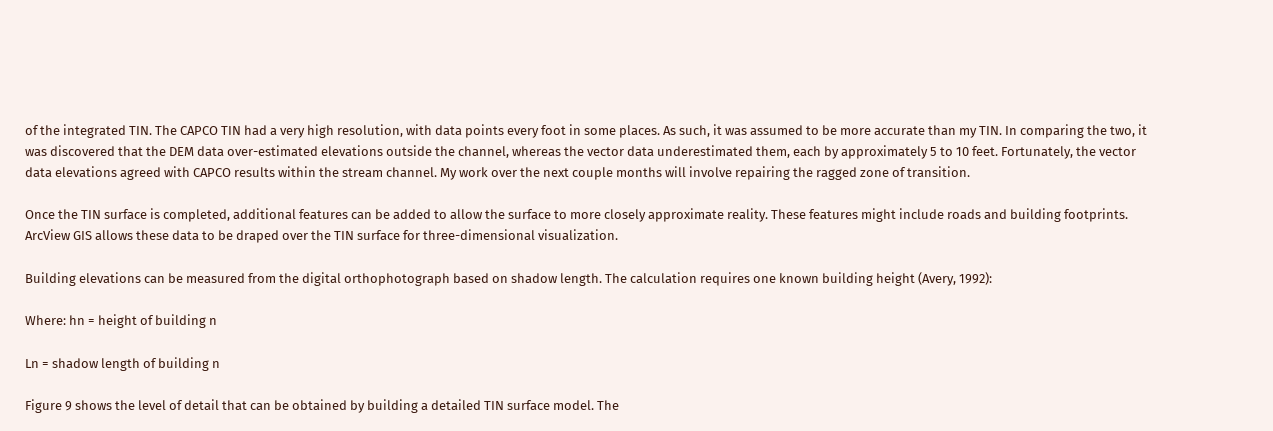of the integrated TIN. The CAPCO TIN had a very high resolution, with data points every foot in some places. As such, it was assumed to be more accurate than my TIN. In comparing the two, it was discovered that the DEM data over-estimated elevations outside the channel, whereas the vector data underestimated them, each by approximately 5 to 10 feet. Fortunately, the vector data elevations agreed with CAPCO results within the stream channel. My work over the next couple months will involve repairing the ragged zone of transition.

Once the TIN surface is completed, additional features can be added to allow the surface to more closely approximate reality. These features might include roads and building footprints. ArcView GIS allows these data to be draped over the TIN surface for three-dimensional visualization.

Building elevations can be measured from the digital orthophotograph based on shadow length. The calculation requires one known building height (Avery, 1992):

Where: hn = height of building n

Ln = shadow length of building n

Figure 9 shows the level of detail that can be obtained by building a detailed TIN surface model. The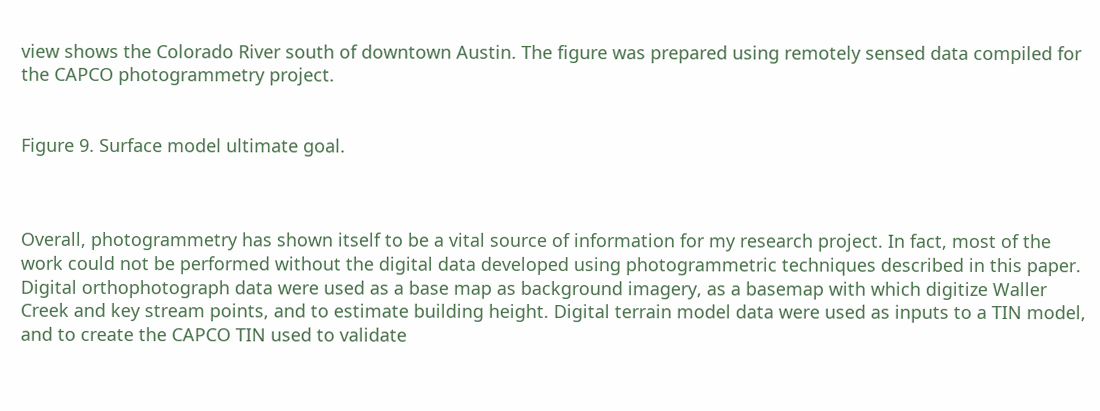view shows the Colorado River south of downtown Austin. The figure was prepared using remotely sensed data compiled for the CAPCO photogrammetry project.


Figure 9. Surface model ultimate goal.



Overall, photogrammetry has shown itself to be a vital source of information for my research project. In fact, most of the work could not be performed without the digital data developed using photogrammetric techniques described in this paper. Digital orthophotograph data were used as a base map as background imagery, as a basemap with which digitize Waller Creek and key stream points, and to estimate building height. Digital terrain model data were used as inputs to a TIN model, and to create the CAPCO TIN used to validate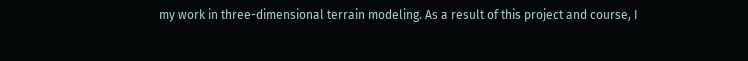my work in three-dimensional terrain modeling. As a result of this project and course, I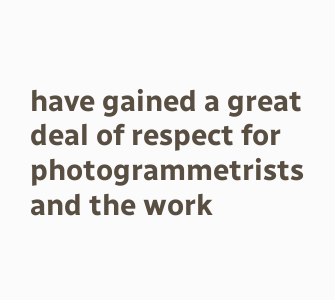have gained a great deal of respect for photogrammetrists and the work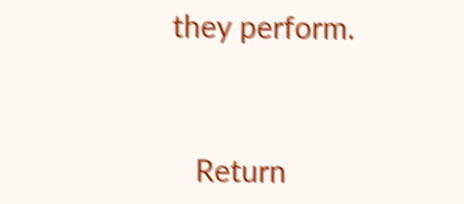they perform.



   Return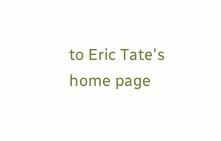to Eric Tate's home page